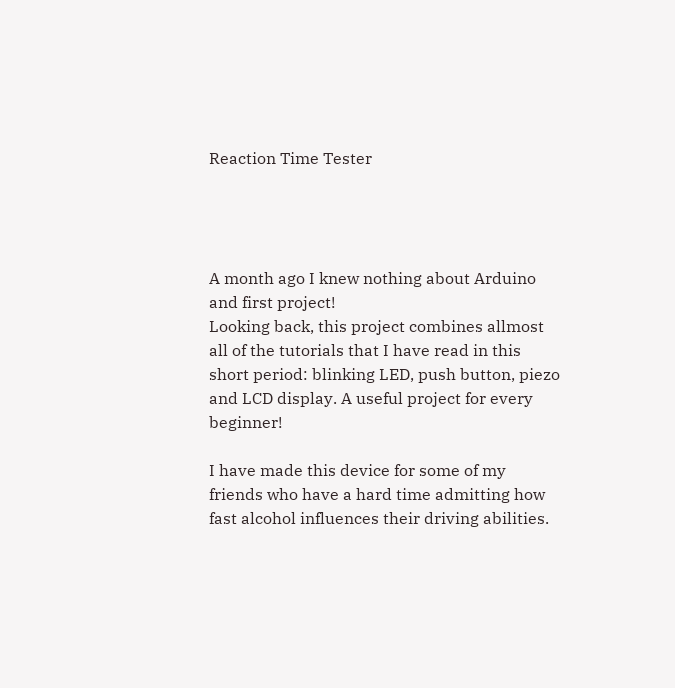Reaction Time Tester




A month ago I knew nothing about Arduino and first project!
Looking back, this project combines allmost all of the tutorials that I have read in this short period: blinking LED, push button, piezo and LCD display. A useful project for every beginner!

I have made this device for some of my friends who have a hard time admitting how fast alcohol influences their driving abilities.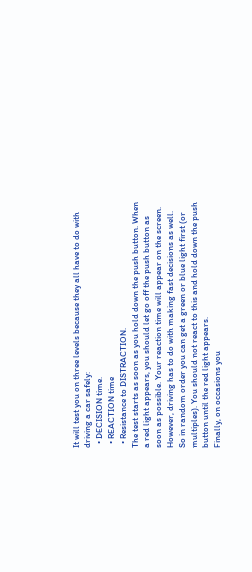It will test you on three levels because they all have to do with driving a car safely:
  • DECISION time.
  • REACTION time
  • Resistance to DISTRACTION.
The test starts as soon as you hold down the push button. When a red light appears, you should let go off the push button as soon as possible. Your reaction time will appear on the screen.
However, driving has to do with making fast decisions as well. So in random order you can get a green or blue light first (or multiples). You should not react to this and hold down the push button until the red light appears.
Finally, on occasions you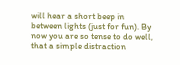will hear a short beep in between lights (just for fun). By now you are so tense to do well, that a simple distraction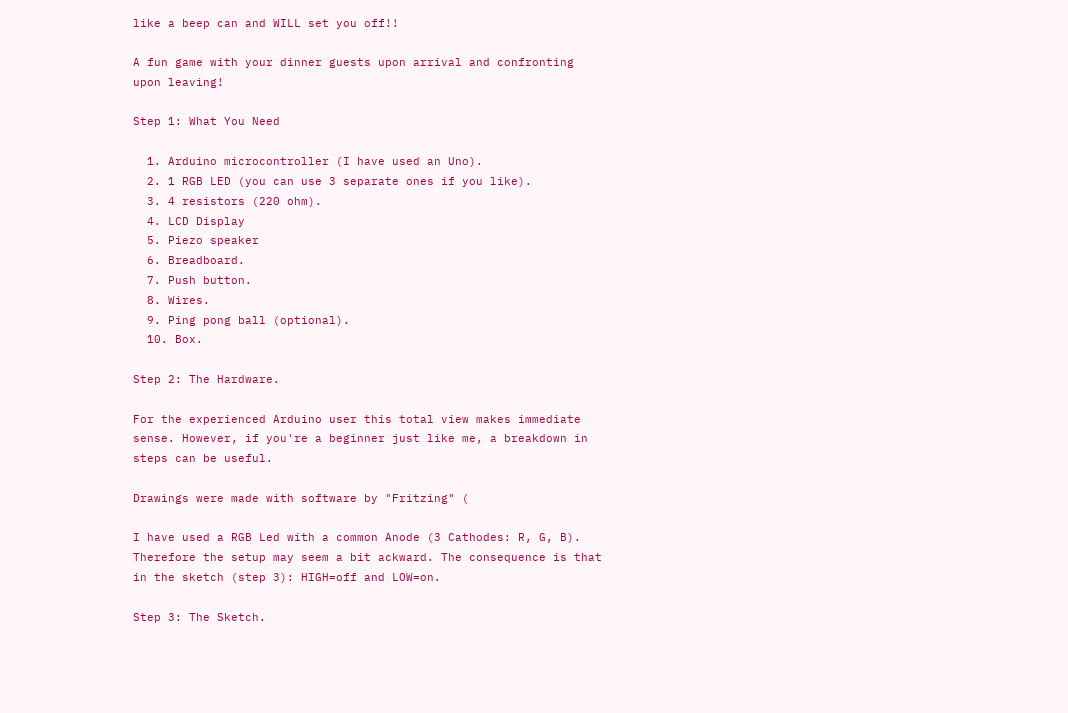like a beep can and WILL set you off!!

A fun game with your dinner guests upon arrival and confronting upon leaving!

Step 1: What You Need

  1. Arduino microcontroller (I have used an Uno).
  2. 1 RGB LED (you can use 3 separate ones if you like).
  3. 4 resistors (220 ohm).
  4. LCD Display
  5. Piezo speaker
  6. Breadboard.
  7. Push button.
  8. Wires.
  9. Ping pong ball (optional).
  10. Box.

Step 2: The Hardware.

For the experienced Arduino user this total view makes immediate sense. However, if you're a beginner just like me, a breakdown in steps can be useful.

Drawings were made with software by "Fritzing" (

I have used a RGB Led with a common Anode (3 Cathodes: R, G, B). Therefore the setup may seem a bit ackward. The consequence is that in the sketch (step 3): HIGH=off and LOW=on.

Step 3: The Sketch.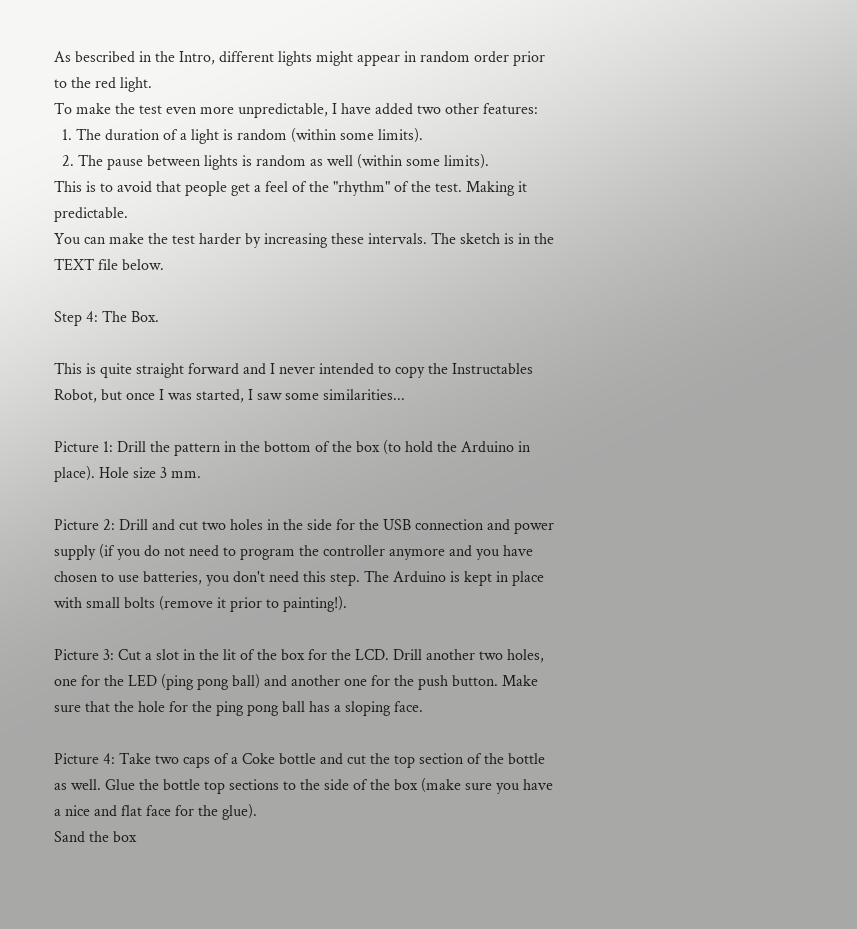As bescribed in the Intro, different lights might appear in random order prior to the red light.
To make the test even more unpredictable, I have added two other features:
  1. The duration of a light is random (within some limits).
  2. The pause between lights is random as well (within some limits).
This is to avoid that people get a feel of the "rhythm" of the test. Making it predictable.
You can make the test harder by increasing these intervals. The sketch is in the TEXT file below.

Step 4: The Box.

This is quite straight forward and I never intended to copy the Instructables Robot, but once I was started, I saw some similarities...

Picture 1: Drill the pattern in the bottom of the box (to hold the Arduino in place). Hole size 3 mm.

Picture 2: Drill and cut two holes in the side for the USB connection and power supply (if you do not need to program the controller anymore and you have chosen to use batteries, you don't need this step. The Arduino is kept in place with small bolts (remove it prior to painting!).

Picture 3: Cut a slot in the lit of the box for the LCD. Drill another two holes, one for the LED (ping pong ball) and another one for the push button. Make sure that the hole for the ping pong ball has a sloping face.

Picture 4: Take two caps of a Coke bottle and cut the top section of the bottle as well. Glue the bottle top sections to the side of the box (make sure you have a nice and flat face for the glue).
Sand the box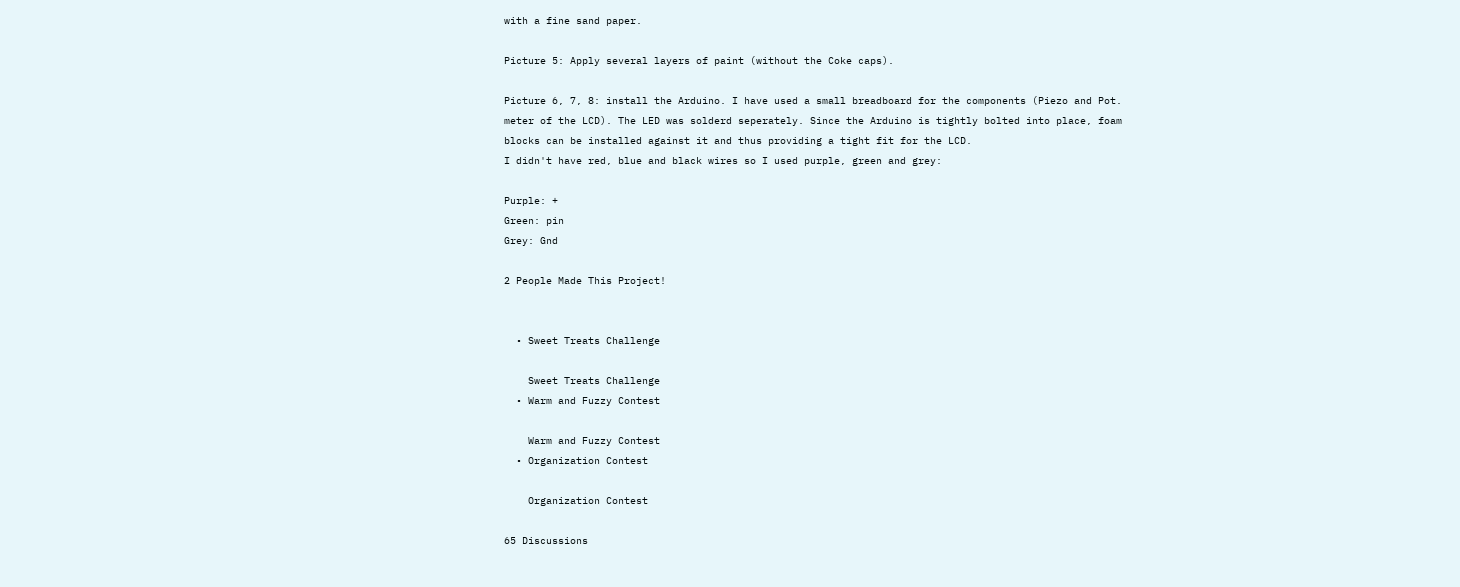with a fine sand paper.

Picture 5: Apply several layers of paint (without the Coke caps).

Picture 6, 7, 8: install the Arduino. I have used a small breadboard for the components (Piezo and Pot. meter of the LCD). The LED was solderd seperately. Since the Arduino is tightly bolted into place, foam blocks can be installed against it and thus providing a tight fit for the LCD.
I didn't have red, blue and black wires so I used purple, green and grey:

Purple: +
Green: pin
Grey: Gnd

2 People Made This Project!


  • Sweet Treats Challenge

    Sweet Treats Challenge
  • Warm and Fuzzy Contest

    Warm and Fuzzy Contest
  • Organization Contest

    Organization Contest

65 Discussions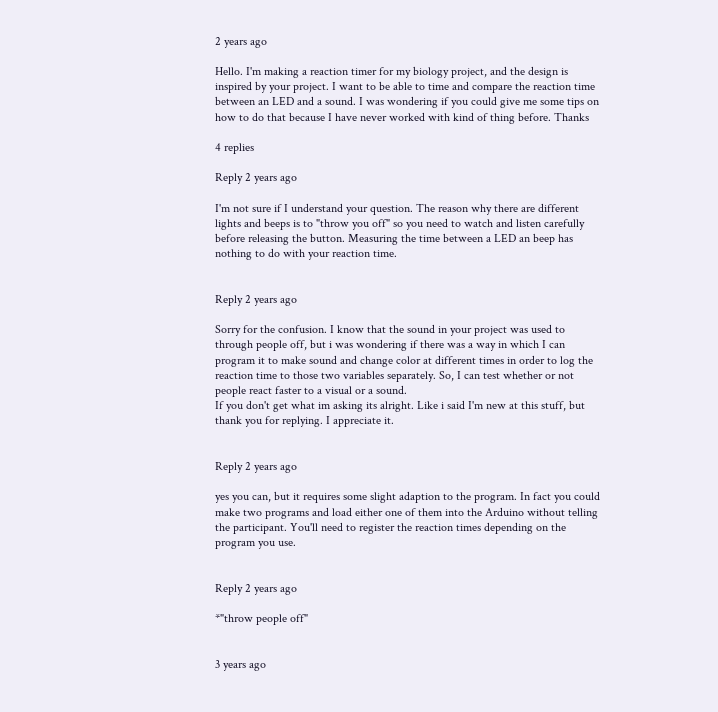2 years ago

Hello. I'm making a reaction timer for my biology project, and the design is inspired by your project. I want to be able to time and compare the reaction time between an LED and a sound. I was wondering if you could give me some tips on how to do that because I have never worked with kind of thing before. Thanks

4 replies

Reply 2 years ago

I'm not sure if I understand your question. The reason why there are different lights and beeps is to "throw you off" so you need to watch and listen carefully before releasing the button. Measuring the time between a LED an beep has nothing to do with your reaction time.


Reply 2 years ago

Sorry for the confusion. I know that the sound in your project was used to through people off, but i was wondering if there was a way in which I can program it to make sound and change color at different times in order to log the reaction time to those two variables separately. So, I can test whether or not people react faster to a visual or a sound.
If you don't get what im asking its alright. Like i said I'm new at this stuff, but thank you for replying. I appreciate it.


Reply 2 years ago

yes you can, but it requires some slight adaption to the program. In fact you could make two programs and load either one of them into the Arduino without telling the participant. You'll need to register the reaction times depending on the program you use.


Reply 2 years ago

*"throw people off"


3 years ago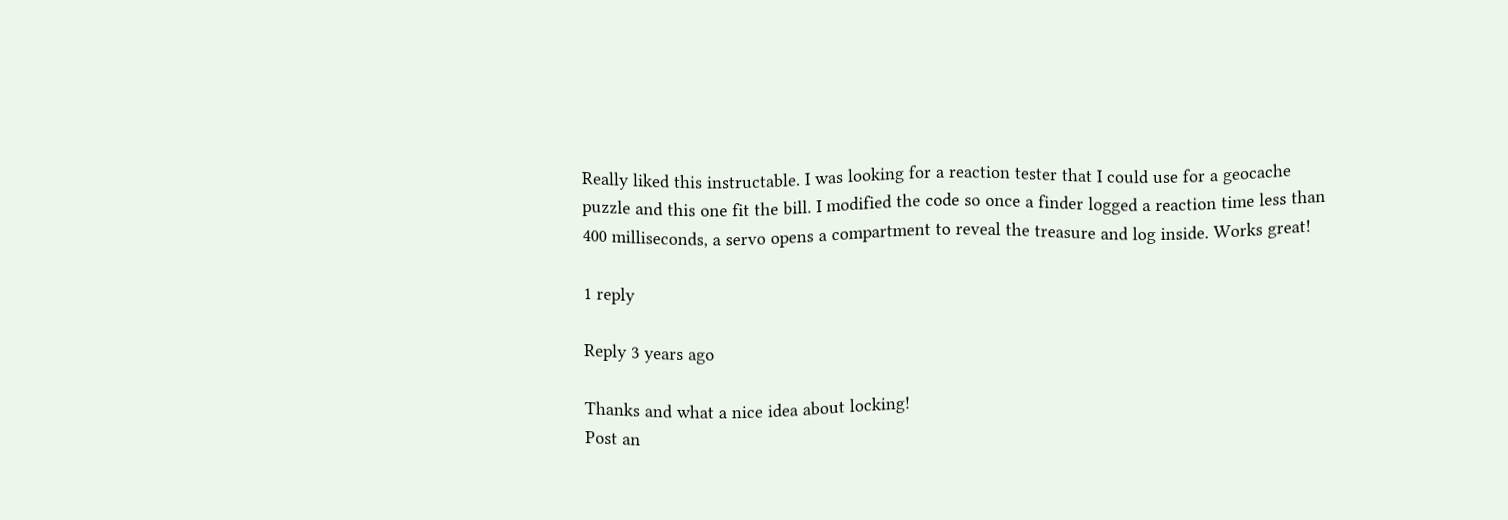Really liked this instructable. I was looking for a reaction tester that I could use for a geocache puzzle and this one fit the bill. I modified the code so once a finder logged a reaction time less than 400 milliseconds, a servo opens a compartment to reveal the treasure and log inside. Works great!

1 reply

Reply 3 years ago

Thanks and what a nice idea about locking!
Post an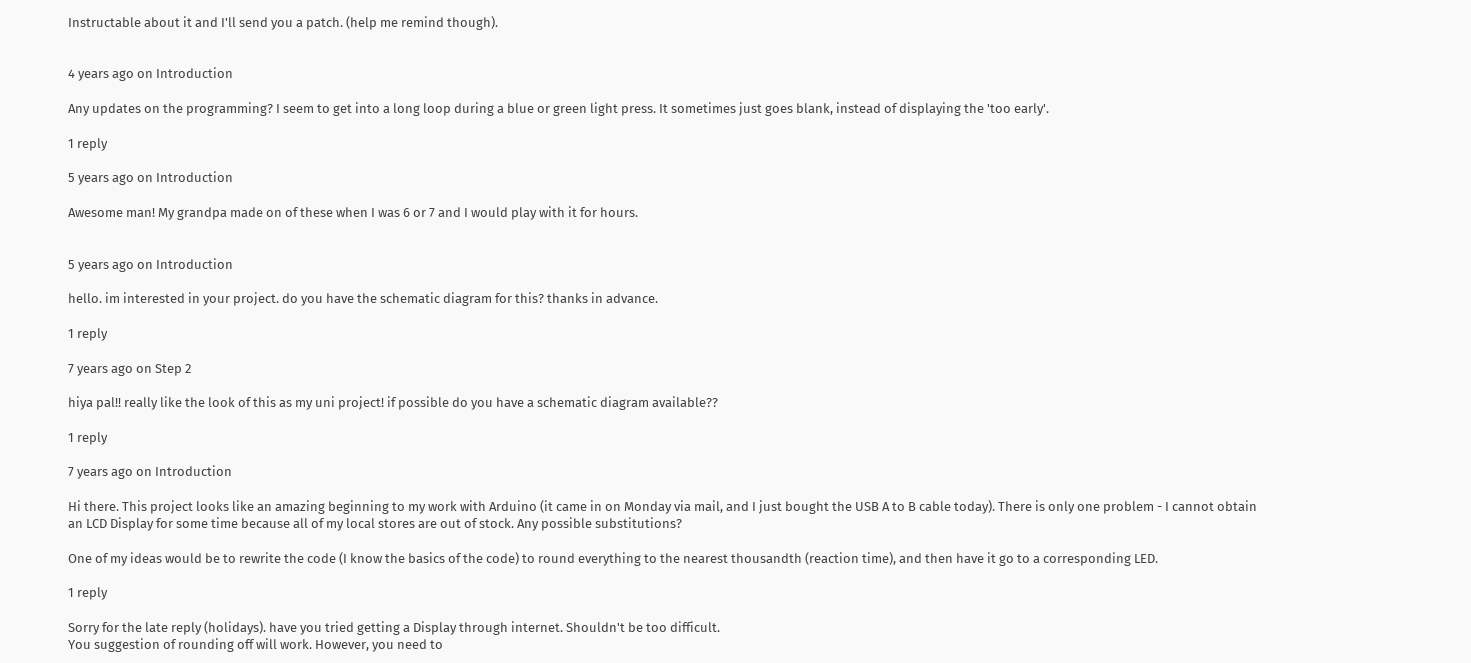Instructable about it and I'll send you a patch. (help me remind though).


4 years ago on Introduction

Any updates on the programming? I seem to get into a long loop during a blue or green light press. It sometimes just goes blank, instead of displaying the 'too early'.

1 reply

5 years ago on Introduction

Awesome man! My grandpa made on of these when I was 6 or 7 and I would play with it for hours.


5 years ago on Introduction

hello. im interested in your project. do you have the schematic diagram for this? thanks in advance.

1 reply

7 years ago on Step 2

hiya pal!! really like the look of this as my uni project! if possible do you have a schematic diagram available??

1 reply

7 years ago on Introduction

Hi there. This project looks like an amazing beginning to my work with Arduino (it came in on Monday via mail, and I just bought the USB A to B cable today). There is only one problem - I cannot obtain an LCD Display for some time because all of my local stores are out of stock. Any possible substitutions?

One of my ideas would be to rewrite the code (I know the basics of the code) to round everything to the nearest thousandth (reaction time), and then have it go to a corresponding LED.

1 reply

Sorry for the late reply (holidays). have you tried getting a Display through internet. Shouldn't be too difficult.
You suggestion of rounding off will work. However, you need to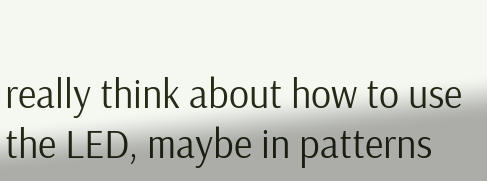really think about how to use the LED, maybe in patterns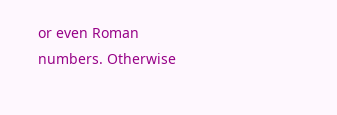or even Roman numbers. Otherwise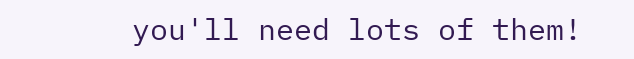you'll need lots of them!